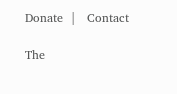Donate  |   Contact

The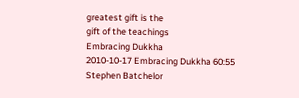greatest gift is the
gift of the teachings
Embracing Dukkha
2010-10-17 Embracing Dukkha 60:55
Stephen Batchelor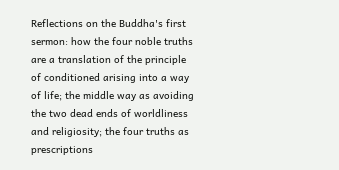Reflections on the Buddha's first sermon: how the four noble truths are a translation of the principle of conditioned arising into a way of life; the middle way as avoiding the two dead ends of worldliness and religiosity; the four truths as prescriptions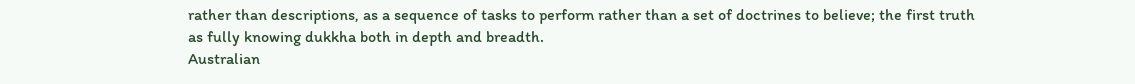rather than descriptions, as a sequence of tasks to perform rather than a set of doctrines to believe; the first truth as fully knowing dukkha both in depth and breadth.
Australian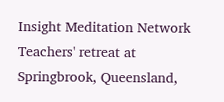Insight Meditation Network Teachers' retreat at Springbrook, Queensland,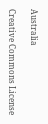Australia

Creative Commons License